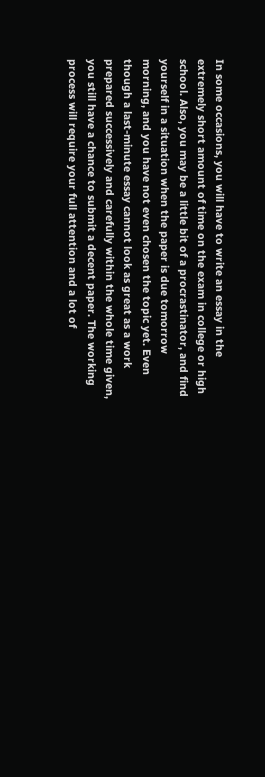In some occasions, you will have to write an essay in the extremely short amount of time on the exam in college or high school. Also, you may be a little bit of a procrastinator, and find yourself in a situation when the paper is due tomorrow morning, and you have not even chosen the topic yet. Even though a last-minute essay cannot look as great as a work prepared successively and carefully within the whole time given, you still have a chance to submit a decent paper. The working process will require your full attention and a lot of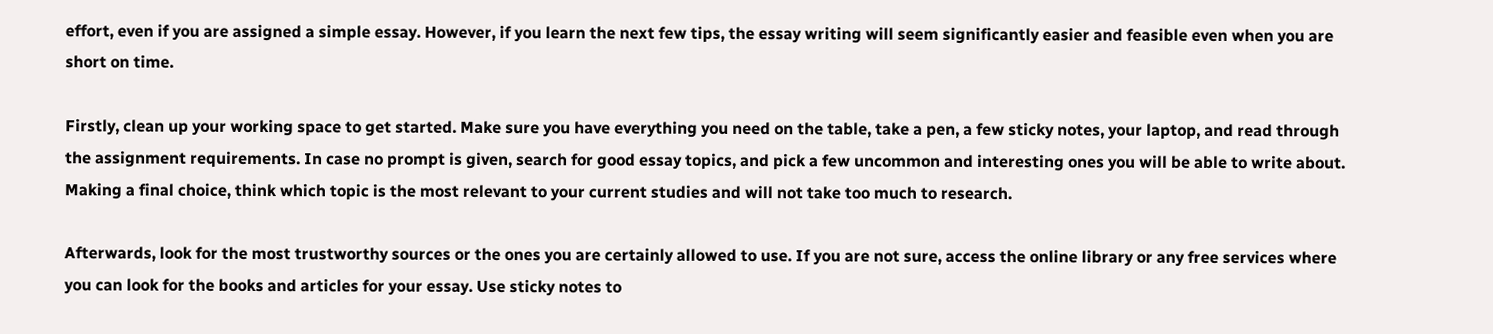effort, even if you are assigned a simple essay. However, if you learn the next few tips, the essay writing will seem significantly easier and feasible even when you are short on time.

Firstly, clean up your working space to get started. Make sure you have everything you need on the table, take a pen, a few sticky notes, your laptop, and read through the assignment requirements. In case no prompt is given, search for good essay topics, and pick a few uncommon and interesting ones you will be able to write about. Making a final choice, think which topic is the most relevant to your current studies and will not take too much to research.

Afterwards, look for the most trustworthy sources or the ones you are certainly allowed to use. If you are not sure, access the online library or any free services where you can look for the books and articles for your essay. Use sticky notes to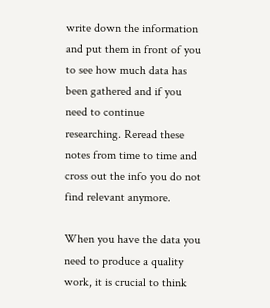write down the information and put them in front of you to see how much data has been gathered and if you need to continue researching. Reread these notes from time to time and cross out the info you do not find relevant anymore.

When you have the data you need to produce a quality work, it is crucial to think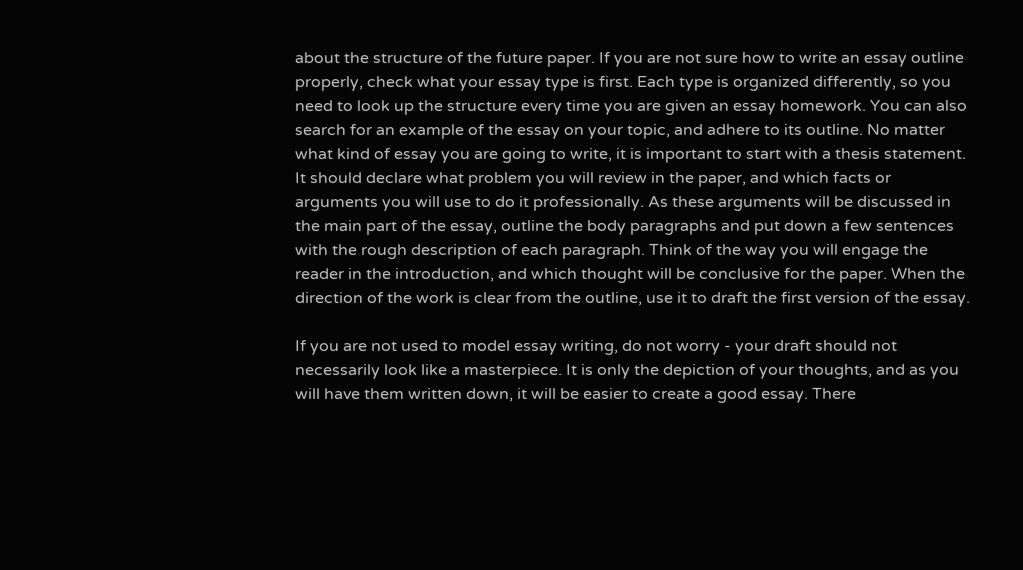about the structure of the future paper. If you are not sure how to write an essay outline properly, check what your essay type is first. Each type is organized differently, so you need to look up the structure every time you are given an essay homework. You can also search for an example of the essay on your topic, and adhere to its outline. No matter what kind of essay you are going to write, it is important to start with a thesis statement. It should declare what problem you will review in the paper, and which facts or arguments you will use to do it professionally. As these arguments will be discussed in the main part of the essay, outline the body paragraphs and put down a few sentences with the rough description of each paragraph. Think of the way you will engage the reader in the introduction, and which thought will be conclusive for the paper. When the direction of the work is clear from the outline, use it to draft the first version of the essay.

If you are not used to model essay writing, do not worry - your draft should not necessarily look like a masterpiece. It is only the depiction of your thoughts, and as you will have them written down, it will be easier to create a good essay. There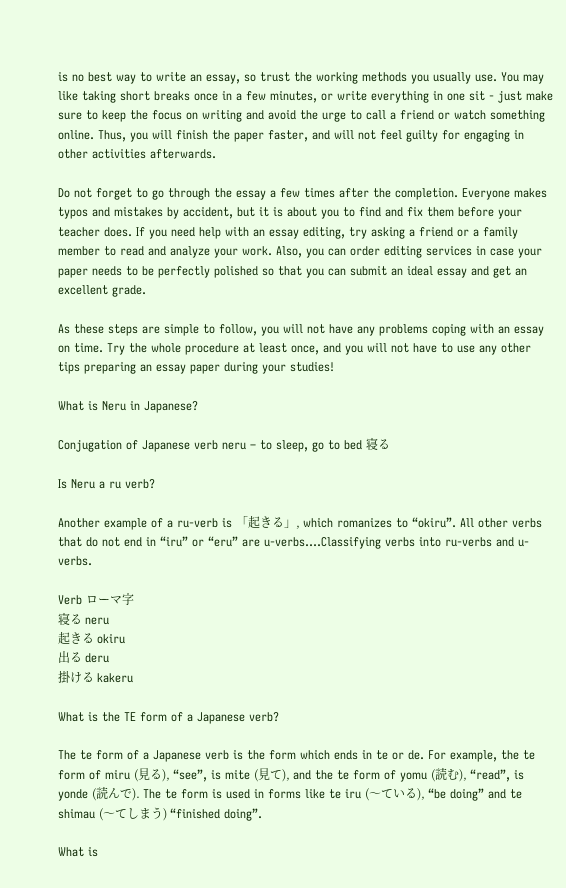is no best way to write an essay, so trust the working methods you usually use. You may like taking short breaks once in a few minutes, or write everything in one sit - just make sure to keep the focus on writing and avoid the urge to call a friend or watch something online. Thus, you will finish the paper faster, and will not feel guilty for engaging in other activities afterwards.

Do not forget to go through the essay a few times after the completion. Everyone makes typos and mistakes by accident, but it is about you to find and fix them before your teacher does. If you need help with an essay editing, try asking a friend or a family member to read and analyze your work. Also, you can order editing services in case your paper needs to be perfectly polished so that you can submit an ideal essay and get an excellent grade.

As these steps are simple to follow, you will not have any problems coping with an essay on time. Try the whole procedure at least once, and you will not have to use any other tips preparing an essay paper during your studies!

What is Neru in Japanese?

Conjugation of Japanese verb neru – to sleep, go to bed 寝る

Is Neru a ru verb?

Another example of a ru-verb is 「起きる」, which romanizes to “okiru”. All other verbs that do not end in “iru” or “eru” are u-verbs….Classifying verbs into ru-verbs and u-verbs.

Verb ローマ字
寝る neru
起きる okiru
出る deru
掛ける kakeru

What is the TE form of a Japanese verb?

The te form of a Japanese verb is the form which ends in te or de. For example, the te form of miru (見る), “see”, is mite (見て), and the te form of yomu (読む), “read”, is yonde (読んで). The te form is used in forms like te iru (〜ている), “be doing” and te shimau (〜てしまう) “finished doing”.

What is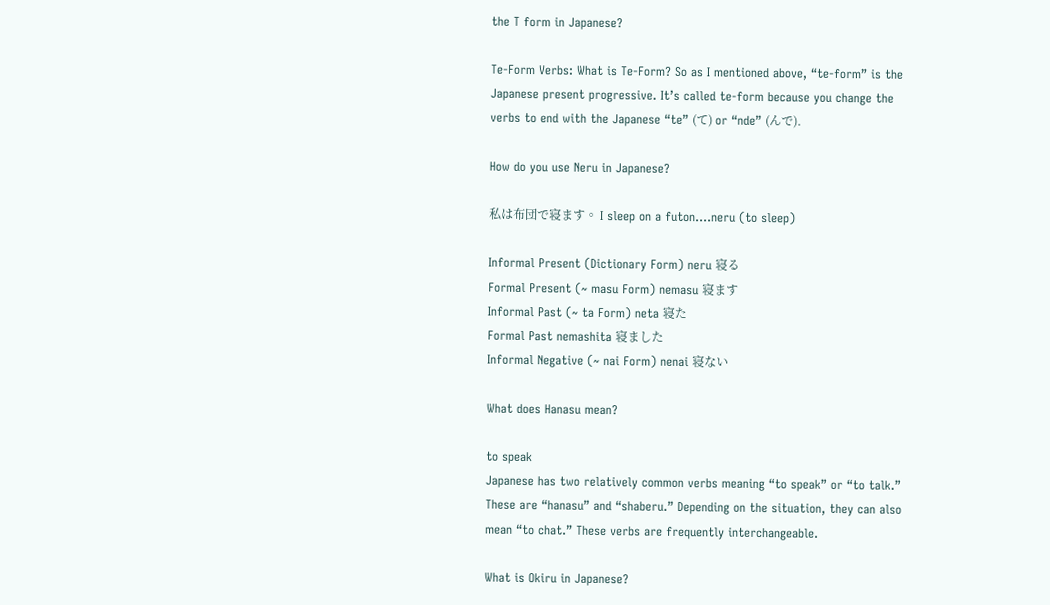the T form in Japanese?

Te-Form Verbs: What is Te-Form? So as I mentioned above, “te-form” is the Japanese present progressive. It’s called te-form because you change the verbs to end with the Japanese “te” (て) or “nde” (んで).

How do you use Neru in Japanese?

私は布団で寝ます。 I sleep on a futon….neru (to sleep)

Informal Present (Dictionary Form) neru 寝る
Formal Present (~ masu Form) nemasu 寝ます
Informal Past (~ ta Form) neta 寝た
Formal Past nemashita 寝ました
Informal Negative (~ nai Form) nenai 寝ない

What does Hanasu mean?

to speak
Japanese has two relatively common verbs meaning “to speak” or “to talk.” These are “hanasu” and “shaberu.” Depending on the situation, they can also mean “to chat.” These verbs are frequently interchangeable.

What is Okiru in Japanese?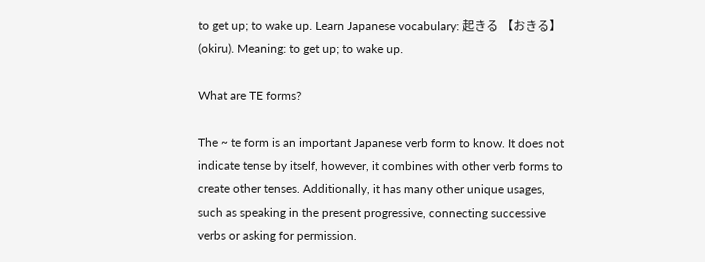to get up; to wake up. Learn Japanese vocabulary: 起きる 【おきる】(okiru). Meaning: to get up; to wake up.

What are TE forms?

The ~ te form is an important Japanese verb form to know. It does not indicate tense by itself, however, it combines with other verb forms to create other tenses. Additionally, it has many other unique usages, such as speaking in the present progressive, connecting successive verbs or asking for permission.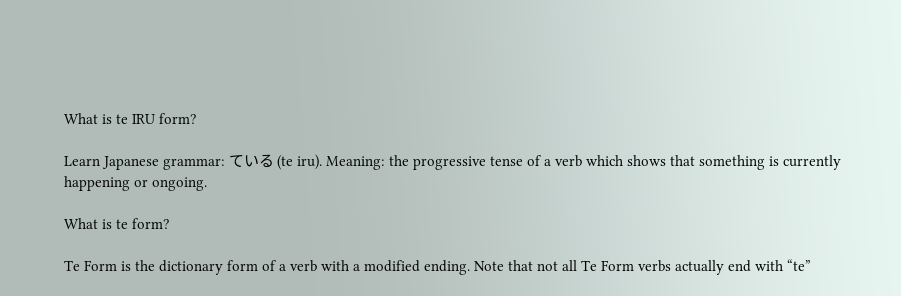What is te IRU form?

Learn Japanese grammar: ている (te iru). Meaning: the progressive tense of a verb which shows that something is currently happening or ongoing.

What is te form?

Te Form is the dictionary form of a verb with a modified ending. Note that not all Te Form verbs actually end with “te”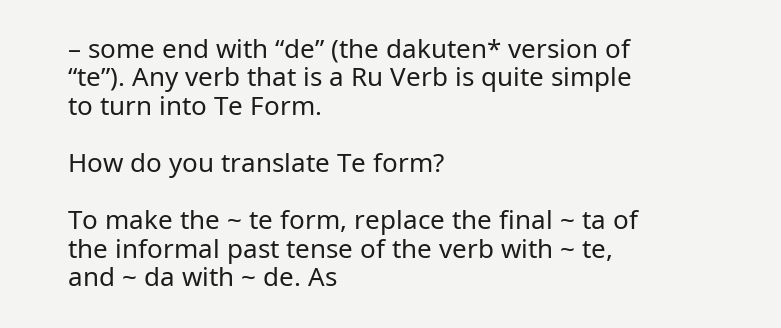– some end with “de” (the dakuten* version of “te”). Any verb that is a Ru Verb is quite simple to turn into Te Form.

How do you translate Te form?

To make the ~ te form, replace the final ~ ta of the informal past tense of the verb with ~ te, and ~ da with ~ de. As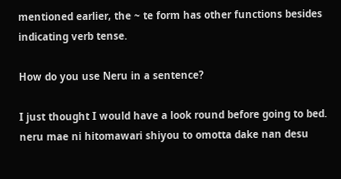mentioned earlier, the ~ te form has other functions besides indicating verb tense.

How do you use Neru in a sentence?

I just thought I would have a look round before going to bed. neru mae ni hitomawari shiyou to omotta dake nan desu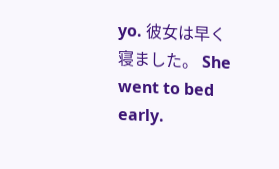yo. 彼女は早く寝ました。 She went to bed early.